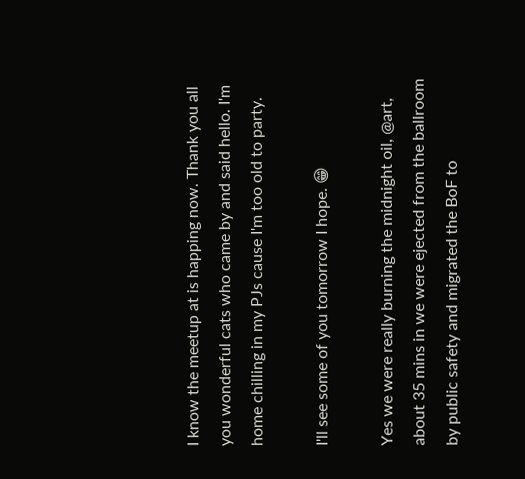I know the meetup at is happing now. Thank you all you wonderful cats who came by and said hello. I'm home chilling in my PJs cause I'm too old to party.

I'll see some of you tomorrow I hope. 😁

Yes we were really burning the midnight oil, @art, about 35 mins in we were ejected from the ballroom by public safety and migrated the BoF to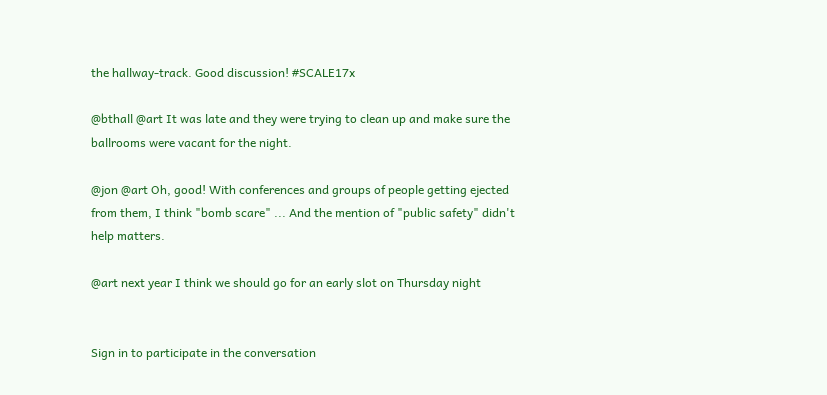the hallway-track. Good discussion! #SCALE17x

@bthall @art It was late and they were trying to clean up and make sure the ballrooms were vacant for the night.

@jon @art Oh, good! With conferences and groups of people getting ejected from them, I think "bomb scare" ... And the mention of "public safety" didn't help matters.

@art next year I think we should go for an early slot on Thursday night


Sign in to participate in the conversation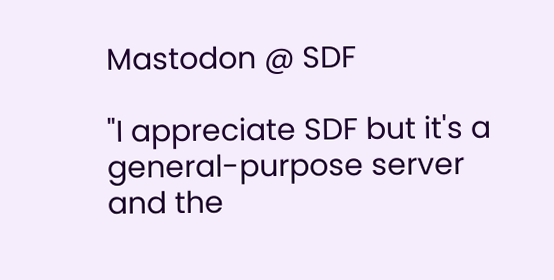Mastodon @ SDF

"I appreciate SDF but it's a general-purpose server and the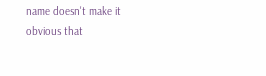name doesn't make it obvious that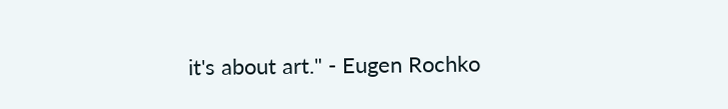it's about art." - Eugen Rochko